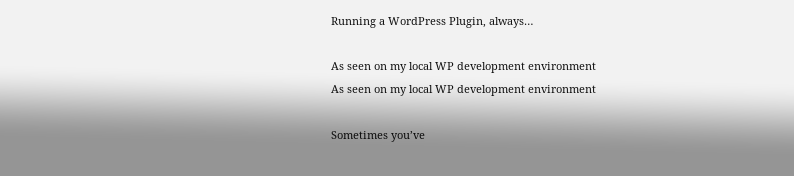Running a WordPress Plugin, always…

As seen on my local WP development environment
As seen on my local WP development environment

Sometimes you’ve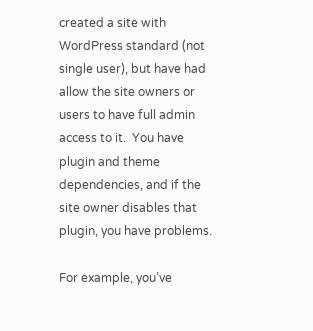created a site with WordPress standard (not single user), but have had allow the site owners or users to have full admin access to it.  You have plugin and theme dependencies, and if the site owner disables that plugin, you have problems.

For example, you’ve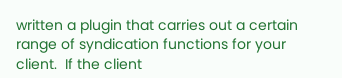written a plugin that carries out a certain range of syndication functions for your client.  If the client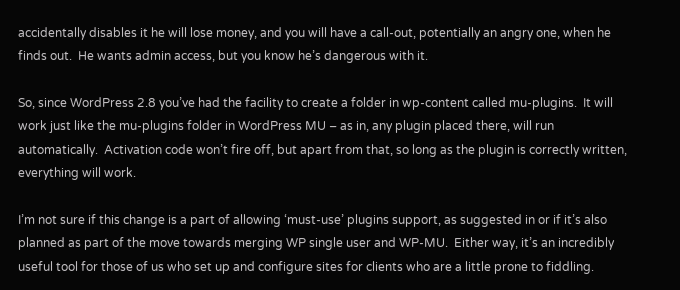accidentally disables it he will lose money, and you will have a call-out, potentially an angry one, when he finds out.  He wants admin access, but you know he’s dangerous with it.

So, since WordPress 2.8 you’ve had the facility to create a folder in wp-content called mu-plugins.  It will work just like the mu-plugins folder in WordPress MU – as in, any plugin placed there, will run automatically.  Activation code won’t fire off, but apart from that, so long as the plugin is correctly written, everything will work.

I’m not sure if this change is a part of allowing ‘must-use’ plugins support, as suggested in or if it’s also planned as part of the move towards merging WP single user and WP-MU.  Either way, it’s an incredibly useful tool for those of us who set up and configure sites for clients who are a little prone to fiddling.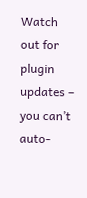Watch out for plugin updates – you can’t auto-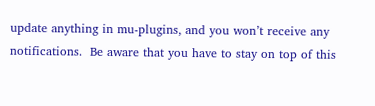update anything in mu-plugins, and you won’t receive any notifications.  Be aware that you have to stay on top of this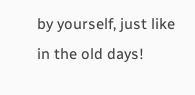by yourself, just like in the old days!